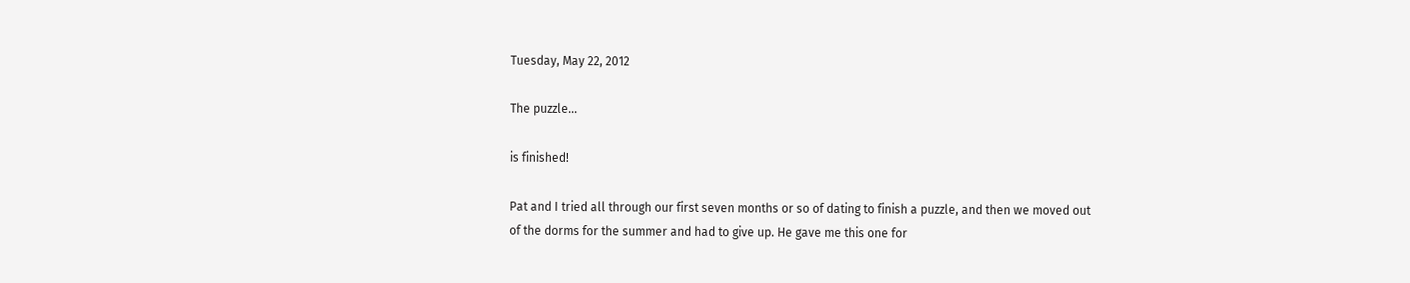Tuesday, May 22, 2012

The puzzle...

is finished!

Pat and I tried all through our first seven months or so of dating to finish a puzzle, and then we moved out of the dorms for the summer and had to give up. He gave me this one for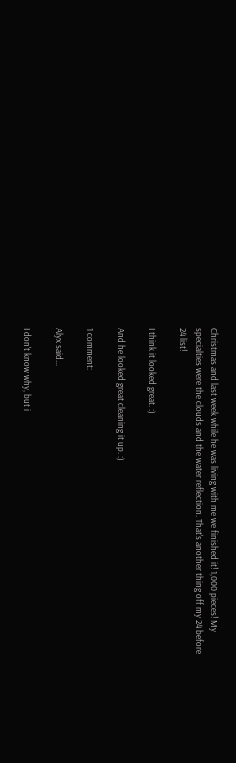Christmas and last week while he was living with me we finished it! 1,000 pieces! My specialties were the clouds and the water reflection. That's another thing off my 24 before 24 list!

I think it looked great. :)

And he looked great cleaning it up. :)

1 comment:

Alyx said...

I don't know why, but i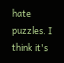hate puzzles. I think it's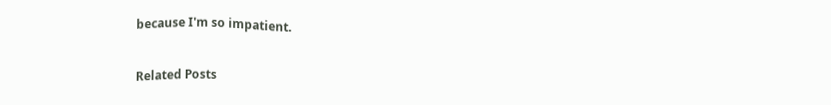because I'm so impatient.


Related Posts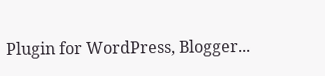Plugin for WordPress, Blogger...